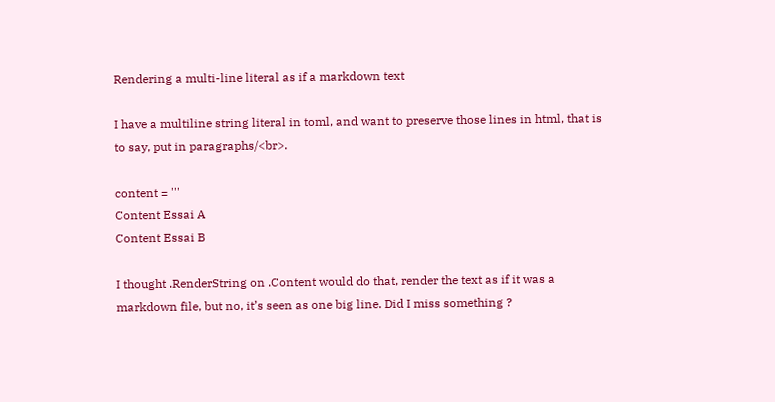Rendering a multi-line literal as if a markdown text

I have a multiline string literal in toml, and want to preserve those lines in html, that is to say, put in paragraphs/<br>.

content = '''
Content Essai A
Content Essai B

I thought .RenderString on .Content would do that, render the text as if it was a markdown file, but no, it’s seen as one big line. Did I miss something ?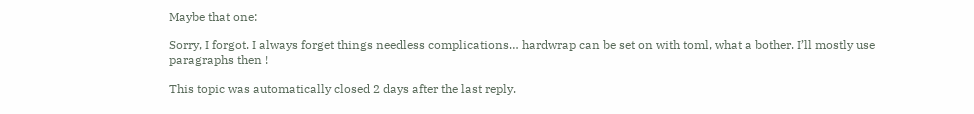Maybe that one:

Sorry, I forgot. I always forget things needless complications… hardwrap can be set on with toml, what a bother. I’ll mostly use paragraphs then !

This topic was automatically closed 2 days after the last reply.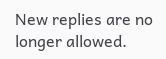New replies are no longer allowed.